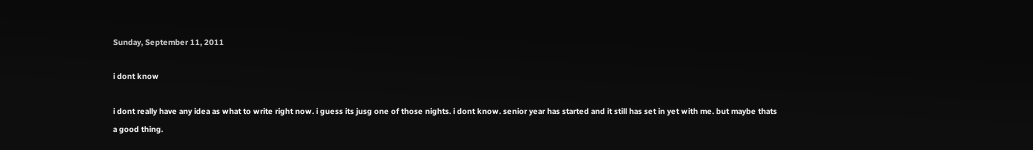Sunday, September 11, 2011

i dont know

i dont really have any idea as what to write right now. i guess its jusg one of those nights. i dont know. senior year has started and it still has set in yet with me. but maybe thats a good thing.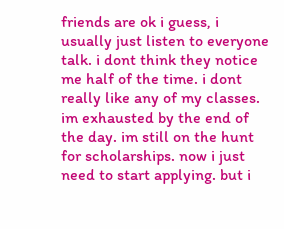friends are ok i guess, i usually just listen to everyone talk. i dont think they notice me half of the time. i dont really like any of my classes. im exhausted by the end of the day. im still on the hunt for scholarships. now i just need to start applying. but i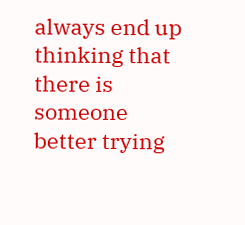always end up thinking that there is someone better trying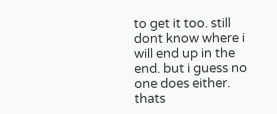to get it too. still dont know where i will end up in the end. but i guess no one does either. thats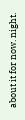about it for now. night.